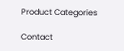Product Categories

Contact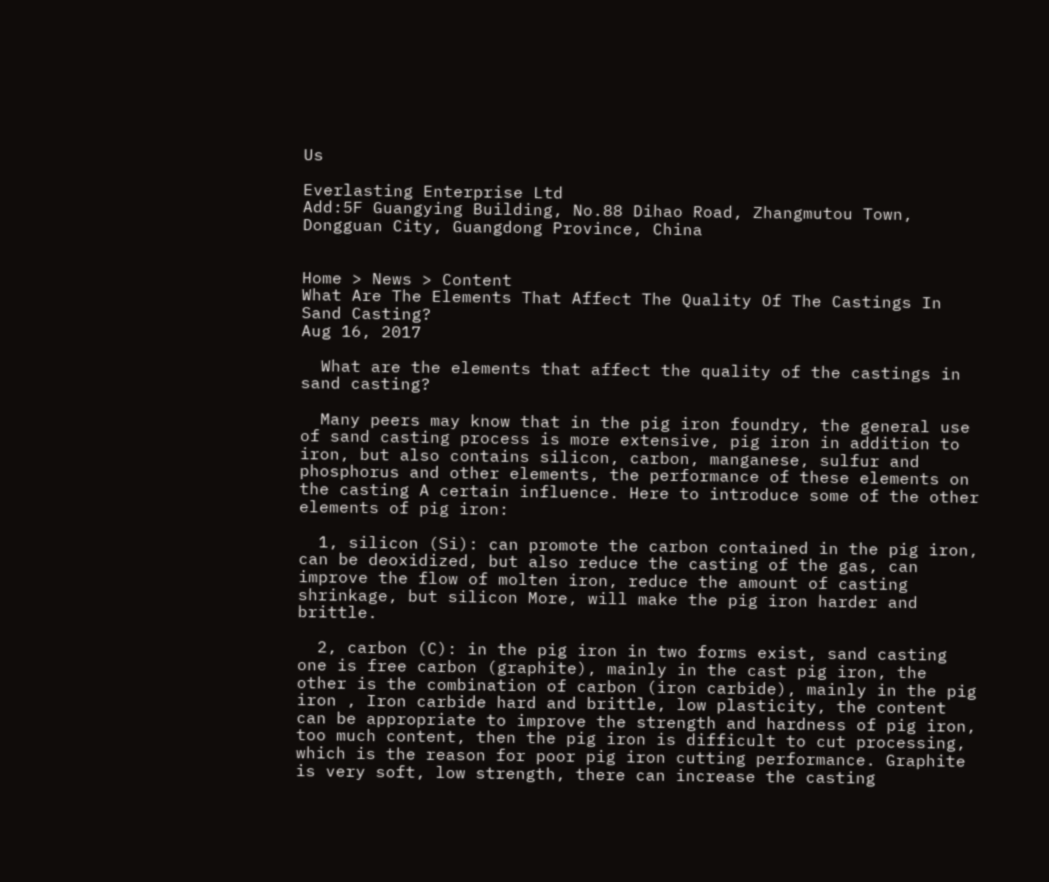Us

Everlasting Enterprise Ltd
Add:5F Guangying Building, No.88 Dihao Road, Zhangmutou Town, Dongguan City, Guangdong Province, China


Home > News > Content
What Are The Elements That Affect The Quality Of The Castings In Sand Casting?
Aug 16, 2017

  What are the elements that affect the quality of the castings in sand casting?

  Many peers may know that in the pig iron foundry, the general use of sand casting process is more extensive, pig iron in addition to iron, but also contains silicon, carbon, manganese, sulfur and phosphorus and other elements, the performance of these elements on the casting A certain influence. Here to introduce some of the other elements of pig iron:

  1, silicon (Si): can promote the carbon contained in the pig iron, can be deoxidized, but also reduce the casting of the gas, can improve the flow of molten iron, reduce the amount of casting shrinkage, but silicon More, will make the pig iron harder and brittle.

  2, carbon (C): in the pig iron in two forms exist, sand casting one is free carbon (graphite), mainly in the cast pig iron, the other is the combination of carbon (iron carbide), mainly in the pig iron , Iron carbide hard and brittle, low plasticity, the content can be appropriate to improve the strength and hardness of pig iron, too much content, then the pig iron is difficult to cut processing, which is the reason for poor pig iron cutting performance. Graphite is very soft, low strength, there can increase the casting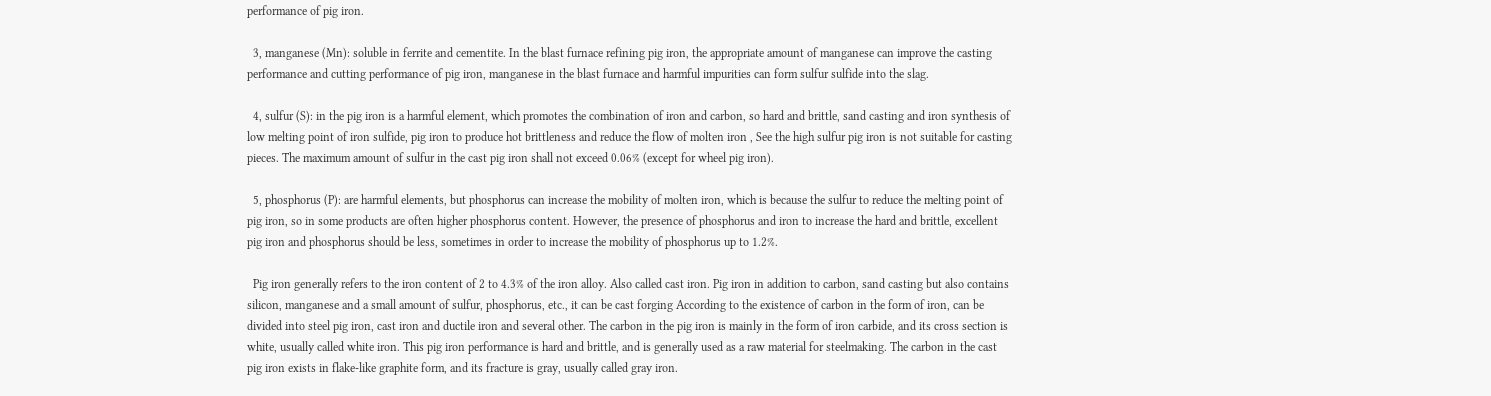performance of pig iron.

  3, manganese (Mn): soluble in ferrite and cementite. In the blast furnace refining pig iron, the appropriate amount of manganese can improve the casting performance and cutting performance of pig iron, manganese in the blast furnace and harmful impurities can form sulfur sulfide into the slag.

  4, sulfur (S): in the pig iron is a harmful element, which promotes the combination of iron and carbon, so hard and brittle, sand casting and iron synthesis of low melting point of iron sulfide, pig iron to produce hot brittleness and reduce the flow of molten iron , See the high sulfur pig iron is not suitable for casting pieces. The maximum amount of sulfur in the cast pig iron shall not exceed 0.06% (except for wheel pig iron).

  5, phosphorus (P): are harmful elements, but phosphorus can increase the mobility of molten iron, which is because the sulfur to reduce the melting point of pig iron, so in some products are often higher phosphorus content. However, the presence of phosphorus and iron to increase the hard and brittle, excellent pig iron and phosphorus should be less, sometimes in order to increase the mobility of phosphorus up to 1.2%.

  Pig iron generally refers to the iron content of 2 to 4.3% of the iron alloy. Also called cast iron. Pig iron in addition to carbon, sand casting but also contains silicon, manganese and a small amount of sulfur, phosphorus, etc., it can be cast forging According to the existence of carbon in the form of iron, can be divided into steel pig iron, cast iron and ductile iron and several other. The carbon in the pig iron is mainly in the form of iron carbide, and its cross section is white, usually called white iron. This pig iron performance is hard and brittle, and is generally used as a raw material for steelmaking. The carbon in the cast pig iron exists in flake-like graphite form, and its fracture is gray, usually called gray iron.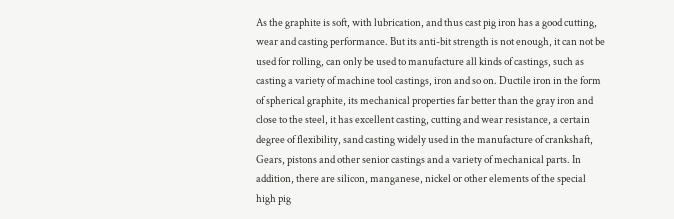As the graphite is soft, with lubrication, and thus cast pig iron has a good cutting, wear and casting performance. But its anti-bit strength is not enough, it can not be used for rolling, can only be used to manufacture all kinds of castings, such as casting a variety of machine tool castings, iron and so on. Ductile iron in the form of spherical graphite, its mechanical properties far better than the gray iron and close to the steel, it has excellent casting, cutting and wear resistance, a certain degree of flexibility, sand casting widely used in the manufacture of crankshaft, Gears, pistons and other senior castings and a variety of mechanical parts. In addition, there are silicon, manganese, nickel or other elements of the special high pig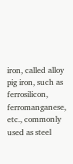iron, called alloy pig iron, such as ferrosilicon, ferromanganese, etc., commonly used as steel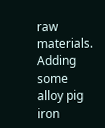raw materials. Adding some alloy pig iron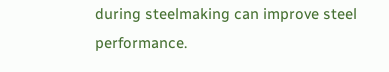during steelmaking can improve steel performance.